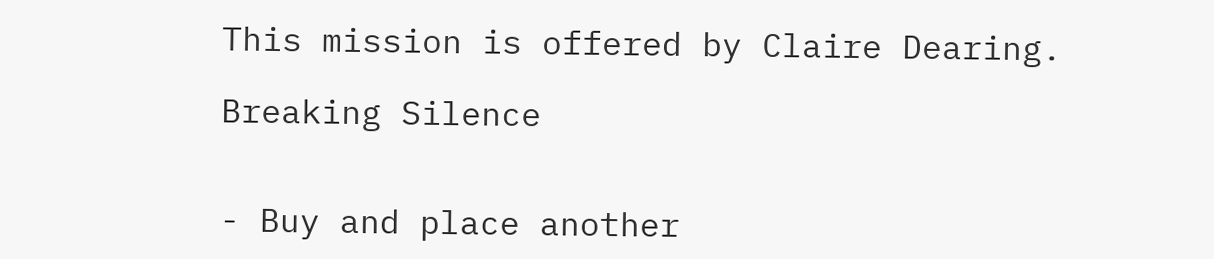This mission is offered by Claire Dearing.

Breaking Silence


- Buy and place another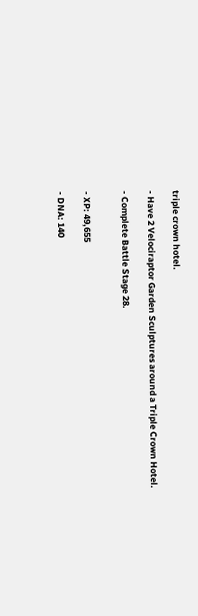triple crown hotel.

- Have 2 Velociraptor Garden Sculptures around a Triple Crown Hotel.

- Complete Battle Stage 28.


- XP: 49,655

- DNA: 140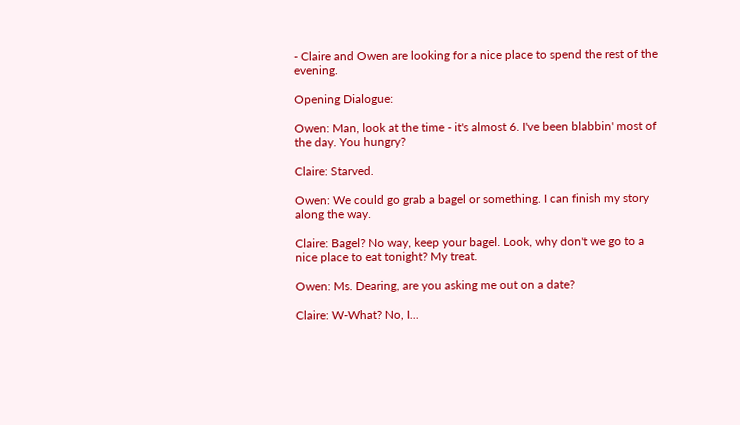- Claire and Owen are looking for a nice place to spend the rest of the evening.

Opening Dialogue:

Owen: Man, look at the time - it's almost 6. I've been blabbin' most of the day. You hungry?

Claire: Starved.

Owen: We could go grab a bagel or something. I can finish my story along the way.

Claire: Bagel? No way, keep your bagel. Look, why don't we go to a nice place to eat tonight? My treat.

Owen: Ms. Dearing, are you asking me out on a date?

Claire: W-What? No, I...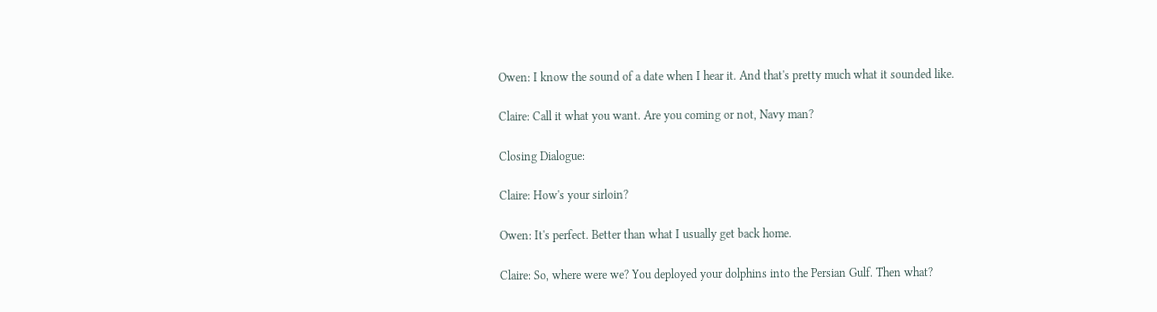Owen: I know the sound of a date when I hear it. And that's pretty much what it sounded like.

Claire: Call it what you want. Are you coming or not, Navy man?

Closing Dialogue:

Claire: How's your sirloin?

Owen: It's perfect. Better than what I usually get back home.

Claire: So, where were we? You deployed your dolphins into the Persian Gulf. Then what?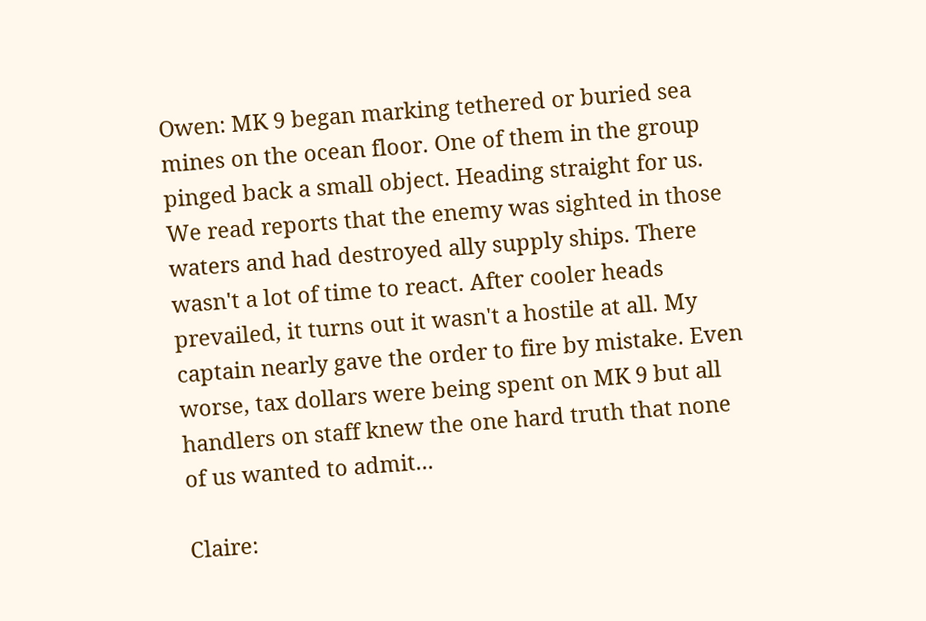Owen: MK 9 began marking tethered or buried sea mines on the ocean floor. One of them in the group pinged back a small object. Heading straight for us. We read reports that the enemy was sighted in those waters and had destroyed ally supply ships. There wasn't a lot of time to react. After cooler heads prevailed, it turns out it wasn't a hostile at all. My captain nearly gave the order to fire by mistake. Even worse, tax dollars were being spent on MK 9 but all handlers on staff knew the one hard truth that none of us wanted to admit...

Claire: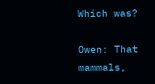Which was?

Owen: That mammals,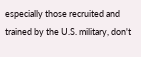especially those recruited and trained by the U.S. military, don't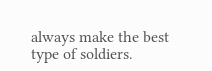always make the best type of soldiers.